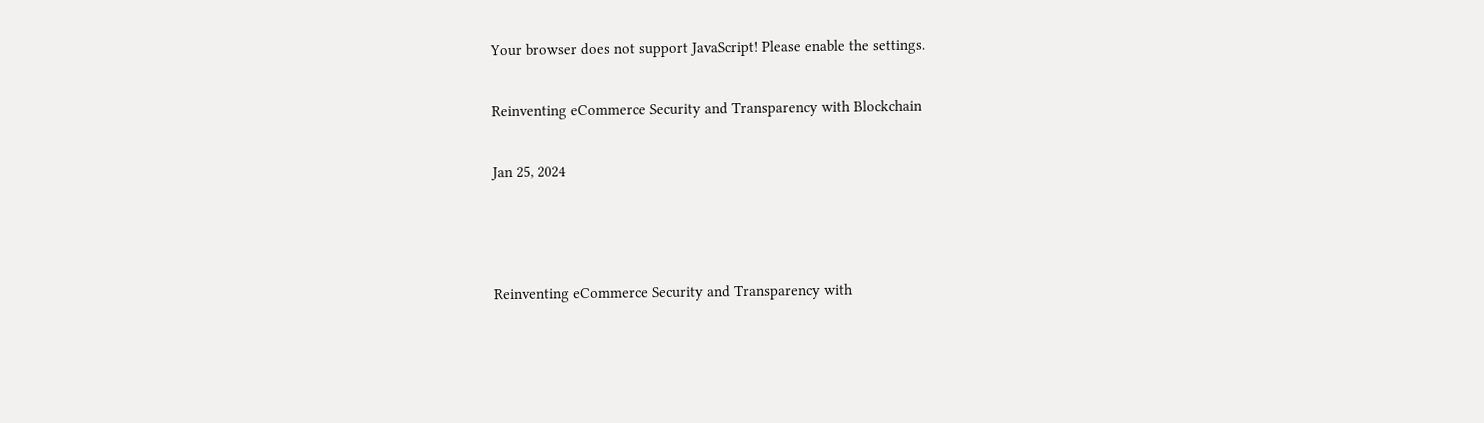Your browser does not support JavaScript! Please enable the settings.

Reinventing eCommerce Security and Transparency with Blockchain

Jan 25, 2024



Reinventing eCommerce Security and Transparency with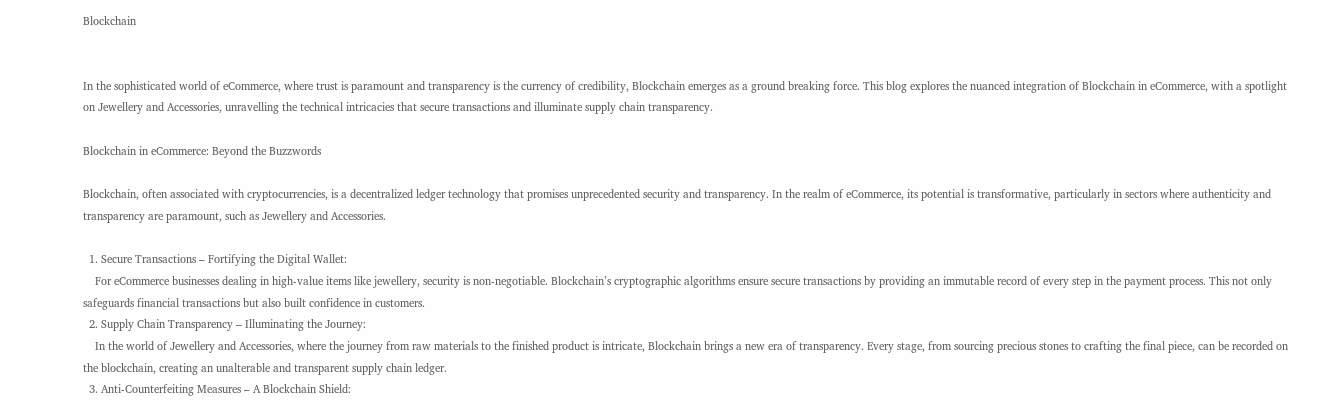Blockchain


In the sophisticated world of eCommerce, where trust is paramount and transparency is the currency of credibility, Blockchain emerges as a ground breaking force. This blog explores the nuanced integration of Blockchain in eCommerce, with a spotlight on Jewellery and Accessories, unravelling the technical intricacies that secure transactions and illuminate supply chain transparency.

Blockchain in eCommerce: Beyond the Buzzwords

Blockchain, often associated with cryptocurrencies, is a decentralized ledger technology that promises unprecedented security and transparency. In the realm of eCommerce, its potential is transformative, particularly in sectors where authenticity and transparency are paramount, such as Jewellery and Accessories.

  1. Secure Transactions – Fortifying the Digital Wallet:
    For eCommerce businesses dealing in high-value items like jewellery, security is non-negotiable. Blockchain’s cryptographic algorithms ensure secure transactions by providing an immutable record of every step in the payment process. This not only safeguards financial transactions but also built confidence in customers.
  2. Supply Chain Transparency – Illuminating the Journey:
    In the world of Jewellery and Accessories, where the journey from raw materials to the finished product is intricate, Blockchain brings a new era of transparency. Every stage, from sourcing precious stones to crafting the final piece, can be recorded on the blockchain, creating an unalterable and transparent supply chain ledger.
  3. Anti-Counterfeiting Measures – A Blockchain Shield: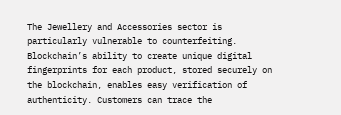The Jewellery and Accessories sector is particularly vulnerable to counterfeiting. Blockchain’s ability to create unique digital fingerprints for each product, stored securely on the blockchain, enables easy verification of authenticity. Customers can trace the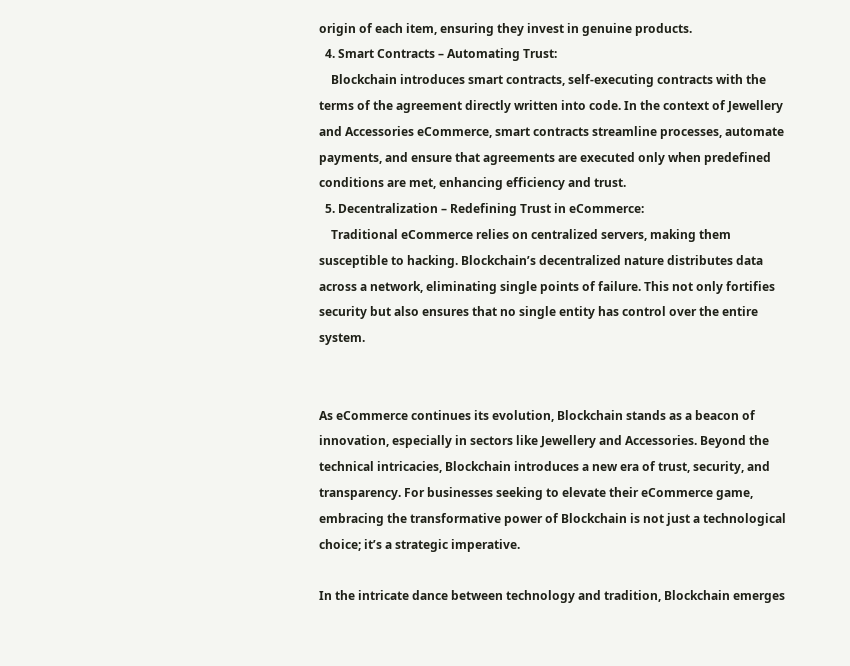origin of each item, ensuring they invest in genuine products.
  4. Smart Contracts – Automating Trust:
    Blockchain introduces smart contracts, self-executing contracts with the terms of the agreement directly written into code. In the context of Jewellery and Accessories eCommerce, smart contracts streamline processes, automate payments, and ensure that agreements are executed only when predefined conditions are met, enhancing efficiency and trust.
  5. Decentralization – Redefining Trust in eCommerce:
    Traditional eCommerce relies on centralized servers, making them susceptible to hacking. Blockchain’s decentralized nature distributes data across a network, eliminating single points of failure. This not only fortifies security but also ensures that no single entity has control over the entire system.


As eCommerce continues its evolution, Blockchain stands as a beacon of innovation, especially in sectors like Jewellery and Accessories. Beyond the technical intricacies, Blockchain introduces a new era of trust, security, and transparency. For businesses seeking to elevate their eCommerce game, embracing the transformative power of Blockchain is not just a technological choice; it’s a strategic imperative.

In the intricate dance between technology and tradition, Blockchain emerges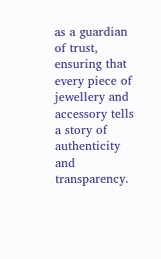as a guardian of trust, ensuring that every piece of jewellery and accessory tells a story of authenticity and transparency.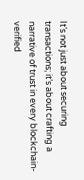It’s not just about securing transactions; it’s about crafting a narrative of trust in every blockchain-verified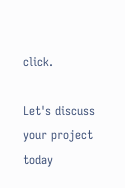click.

Let's discuss your project today